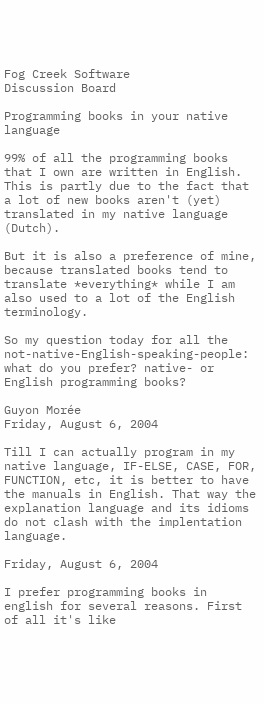Fog Creek Software
Discussion Board

Programming books in your native language

99% of all the programming books that I own are written in English. This is partly due to the fact that a lot of new books aren't (yet) translated in my native language (Dutch).

But it is also a preference of mine, because translated books tend to translate *everything* while I am also used to a lot of the English terminology.

So my question today for all the not-native-English-speaking-people: what do you prefer? native- or English programming books?

Guyon Morée
Friday, August 6, 2004

Till I can actually program in my native language, IF-ELSE, CASE, FOR, FUNCTION, etc, it is better to have the manuals in English. That way the explanation language and its idioms do not clash with the implentation language.

Friday, August 6, 2004

I prefer programming books in english for several reasons. First of all it's like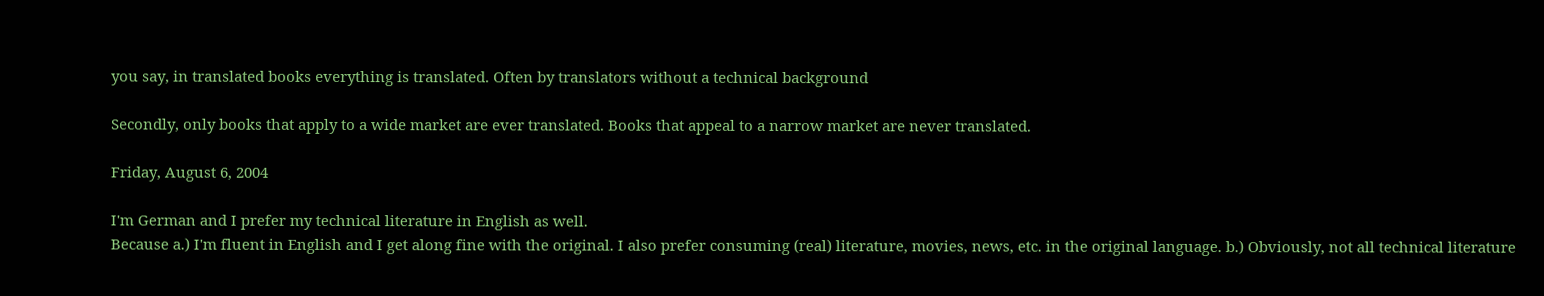you say, in translated books everything is translated. Often by translators without a technical background

Secondly, only books that apply to a wide market are ever translated. Books that appeal to a narrow market are never translated.

Friday, August 6, 2004

I'm German and I prefer my technical literature in English as well.
Because a.) I'm fluent in English and I get along fine with the original. I also prefer consuming (real) literature, movies, news, etc. in the original language. b.) Obviously, not all technical literature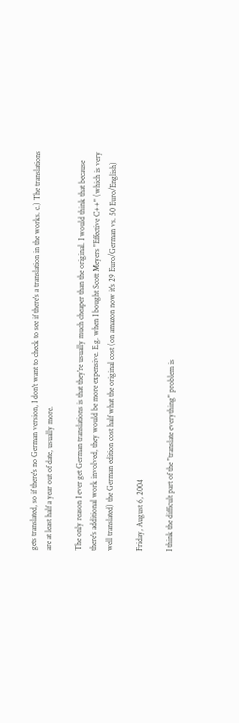gets translated, so if there's no German version, I don't want to check to see if there's a translation in the works. c.) The translations are at least half a year out of date, usually more.

The only reason I ever get German translations is that they're usually much cheaper than the original. I would think that because there's additional work involved, they would be more expensive. E.g. when I bought Scott Meyers "Effective C++" (which is very well translated) the German edition cost half what the original cost (on amazon now it's 29 Euro/German vs. 50 Euro/English)

Friday, August 6, 2004

I think the difficult part of the "translate everything" problem is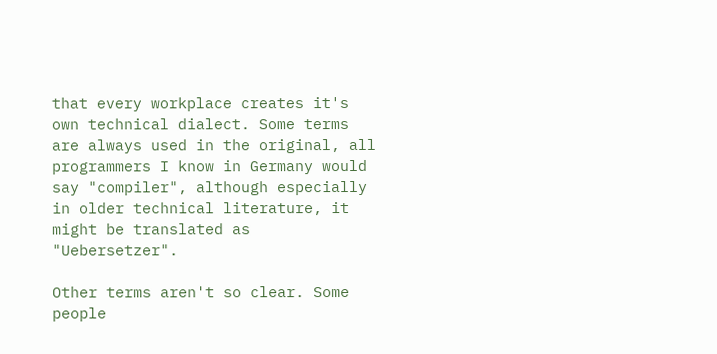that every workplace creates it's own technical dialect. Some terms are always used in the original, all programmers I know in Germany would say "compiler", although especially in older technical literature, it might be translated as "Uebersetzer".

Other terms aren't so clear. Some people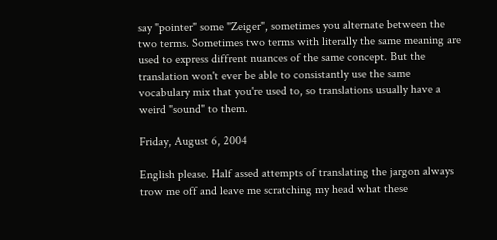say "pointer" some "Zeiger", sometimes you alternate between the two terms. Sometimes two terms with literally the same meaning are used to express diffrent nuances of the same concept. But the translation won't ever be able to consistantly use the same vocabulary mix that you're used to, so translations usually have a weird "sound" to them.

Friday, August 6, 2004

English please. Half assed attempts of translating the jargon always trow me off and leave me scratching my head what these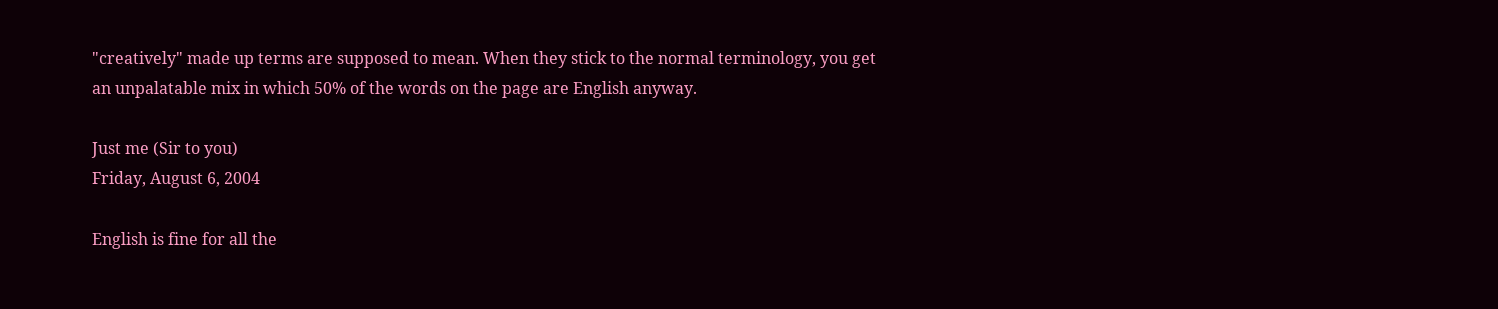"creatively" made up terms are supposed to mean. When they stick to the normal terminology, you get an unpalatable mix in which 50% of the words on the page are English anyway.

Just me (Sir to you)
Friday, August 6, 2004

English is fine for all the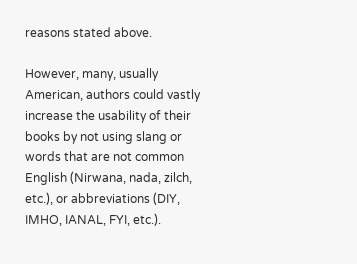reasons stated above.

However, many, usually American, authors could vastly increase the usability of their books by not using slang or words that are not common English (Nirwana, nada, zilch, etc.), or abbreviations (DIY, IMHO, IANAL, FYI, etc.).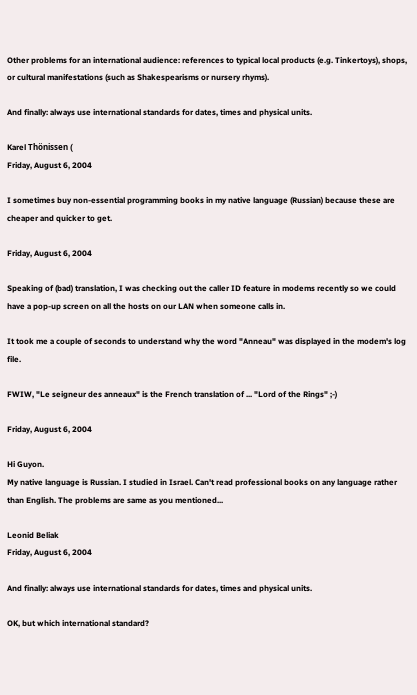Other problems for an international audience: references to typical local products (e.g. Tinkertoys), shops, or cultural manifestations (such as Shakespearisms or nursery rhyms).

And finally: always use international standards for dates, times and physical units.

Karel Thönissen (
Friday, August 6, 2004

I sometimes buy non-essential programming books in my native language (Russian) because these are cheaper and quicker to get.

Friday, August 6, 2004

Speaking of (bad) translation, I was checking out the caller ID feature in modems recently so we could have a pop-up screen on all the hosts on our LAN when someone calls in.

It took me a couple of seconds to understand why the word "Anneau" was displayed in the modem's log file.

FWIW, "Le seigneur des anneaux" is the French translation of ... "Lord of the Rings" ;-)

Friday, August 6, 2004

Hi Guyon.
My native language is Russian. I studied in Israel. Can't read professional books on any language rather than English. The problems are same as you mentioned...

Leonid Beliak
Friday, August 6, 2004

And finally: always use international standards for dates, times and physical units.

OK, but which international standard?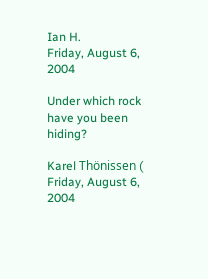Ian H.
Friday, August 6, 2004

Under which rock have you been hiding?

Karel Thönissen (
Friday, August 6, 2004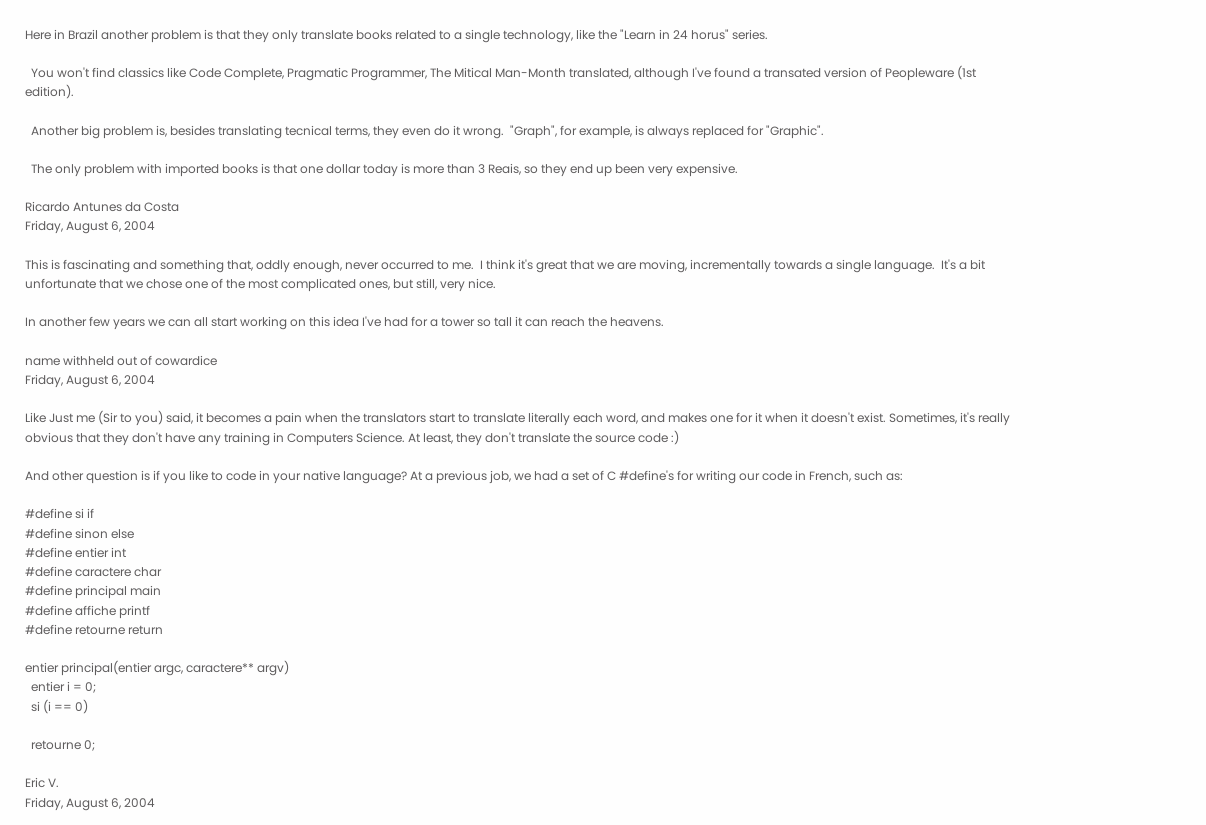Here in Brazil another problem is that they only translate books related to a single technology, like the "Learn in 24 horus" series.

  You won't find classics like Code Complete, Pragmatic Programmer, The Mitical Man-Month translated, although I've found a transated version of Peopleware (1st edition).

  Another big problem is, besides translating tecnical terms, they even do it wrong.  "Graph", for example, is always replaced for "Graphic".

  The only problem with imported books is that one dollar today is more than 3 Reais, so they end up been very expensive.

Ricardo Antunes da Costa
Friday, August 6, 2004

This is fascinating and something that, oddly enough, never occurred to me.  I think it's great that we are moving, incrementally towards a single language.  It's a bit unfortunate that we chose one of the most complicated ones, but still, very nice.

In another few years we can all start working on this idea I've had for a tower so tall it can reach the heavens.

name withheld out of cowardice
Friday, August 6, 2004

Like Just me (Sir to you) said, it becomes a pain when the translators start to translate literally each word, and makes one for it when it doesn't exist. Sometimes, it's really obvious that they don't have any training in Computers Science. At least, they don't translate the source code :)

And other question is if you like to code in your native language? At a previous job, we had a set of C #define's for writing our code in French, such as:

#define si if
#define sinon else
#define entier int
#define caractere char
#define principal main
#define affiche printf
#define retourne return

entier principal(entier argc, caractere** argv)
  entier i = 0;
  si (i == 0)

  retourne 0;

Eric V.
Friday, August 6, 2004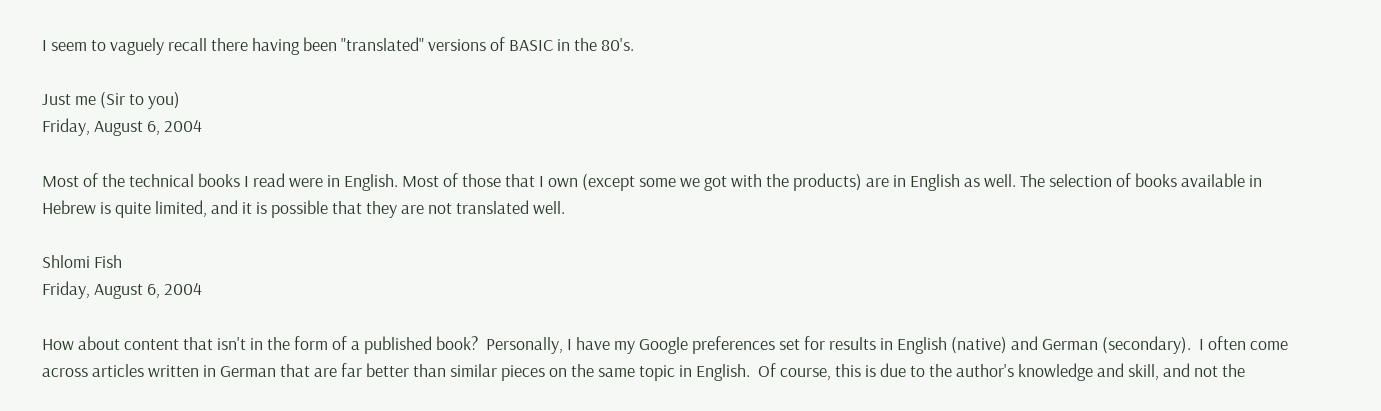I seem to vaguely recall there having been "translated" versions of BASIC in the 80's.

Just me (Sir to you)
Friday, August 6, 2004

Most of the technical books I read were in English. Most of those that I own (except some we got with the products) are in English as well. The selection of books available in Hebrew is quite limited, and it is possible that they are not translated well.

Shlomi Fish
Friday, August 6, 2004

How about content that isn't in the form of a published book?  Personally, I have my Google preferences set for results in English (native) and German (secondary).  I often come across articles written in German that are far better than similar pieces on the same topic in English.  Of course, this is due to the author's knowledge and skill, and not the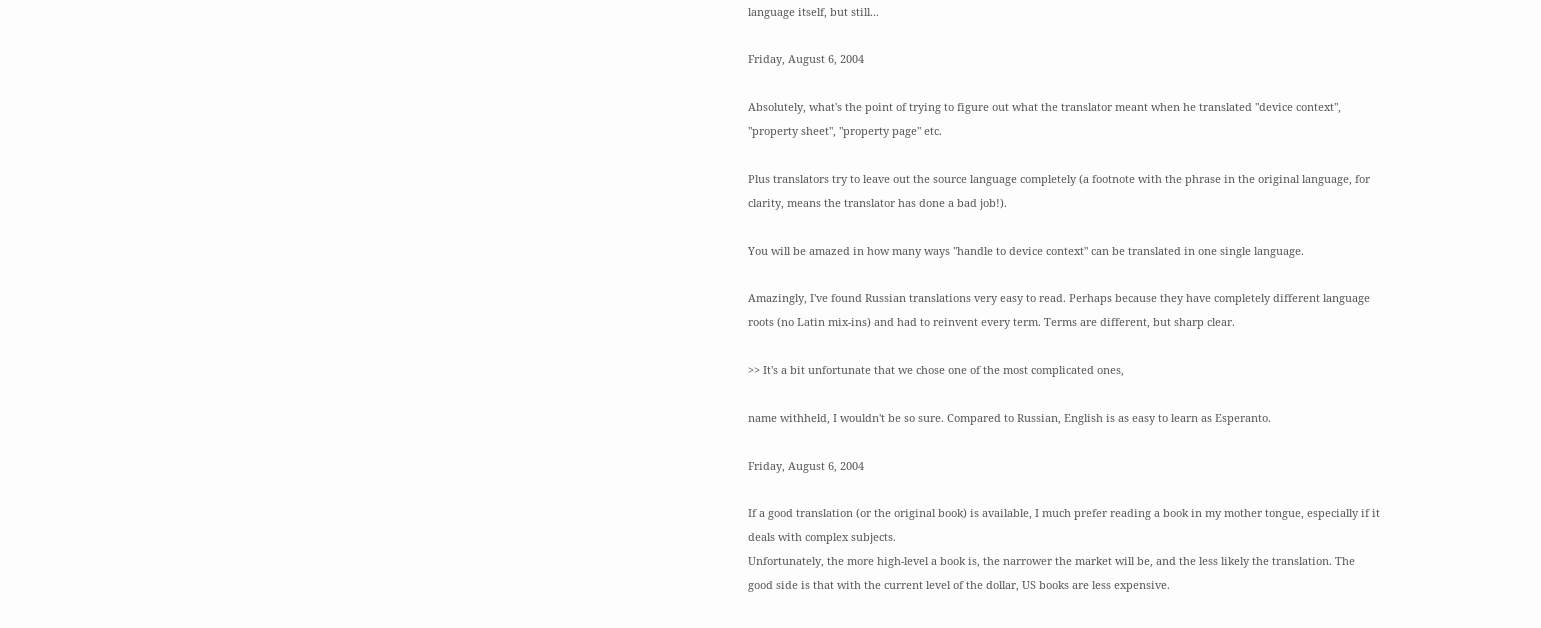language itself, but still...

Friday, August 6, 2004

Absolutely, what's the point of trying to figure out what the translator meant when he translated "device context", "property sheet", "property page" etc.

Plus translators try to leave out the source language completely (a footnote with the phrase in the original language, for clarity, means the translator has done a bad job!).

You will be amazed in how many ways "handle to device context" can be translated in one single language.

Amazingly, I've found Russian translations very easy to read. Perhaps because they have completely different language roots (no Latin mix-ins) and had to reinvent every term. Terms are different, but sharp clear.

>> It's a bit unfortunate that we chose one of the most complicated ones,

name withheld, I wouldn't be so sure. Compared to Russian, English is as easy to learn as Esperanto.

Friday, August 6, 2004

If a good translation (or the original book) is available, I much prefer reading a book in my mother tongue, especially if it deals with complex subjects.
Unfortunately, the more high-level a book is, the narrower the market will be, and the less likely the translation. The good side is that with the current level of the dollar, US books are less expensive.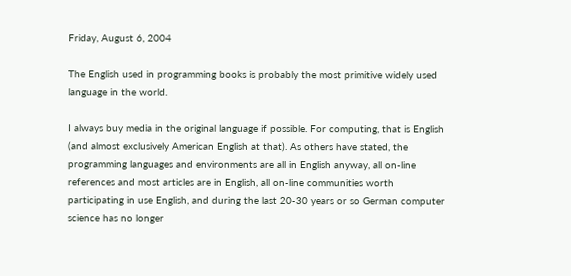Friday, August 6, 2004

The English used in programming books is probably the most primitive widely used language in the world.

I always buy media in the original language if possible. For computing, that is English (and almost exclusively American English at that). As others have stated, the programming languages and environments are all in English anyway, all on-line references and most articles are in English, all on-line communities worth participating in use English, and during the last 20-30 years or so German computer science has no longer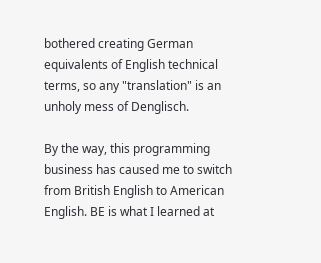bothered creating German equivalents of English technical terms, so any "translation" is an unholy mess of Denglisch.

By the way, this programming business has caused me to switch from British English to American English. BE is what I learned at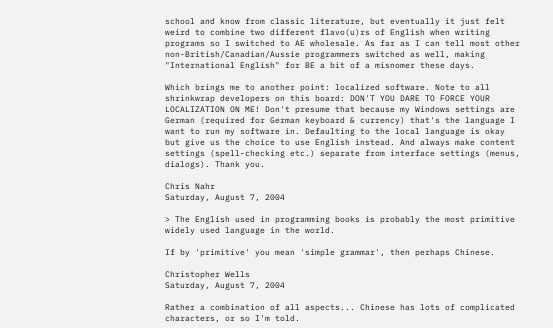school and know from classic literature, but eventually it just felt weird to combine two different flavo(u)rs of English when writing programs so I switched to AE wholesale. As far as I can tell most other non-British/Canadian/Aussie programmers switched as well, making "International English" for BE a bit of a misnomer these days.

Which brings me to another point: localized software. Note to all shrinkwrap developers on this board: DON'T YOU DARE TO FORCE YOUR LOCALIZATION ON ME! Don't presume that because my Windows settings are German (required for German keyboard & currency) that's the language I want to run my software in. Defaulting to the local language is okay but give us the choice to use English instead. And always make content settings (spell-checking etc.) separate from interface settings (menus, dialogs). Thank you.

Chris Nahr
Saturday, August 7, 2004

> The English used in programming books is probably the most primitive widely used language in the world.

If by 'primitive' you mean 'simple grammar', then perhaps Chinese.

Christopher Wells
Saturday, August 7, 2004

Rather a combination of all aspects... Chinese has lots of complicated characters, or so I'm told.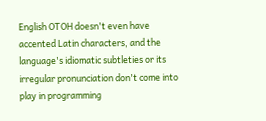English OTOH doesn't even have accented Latin characters, and the language's idiomatic subtleties or its irregular pronunciation don't come into play in programming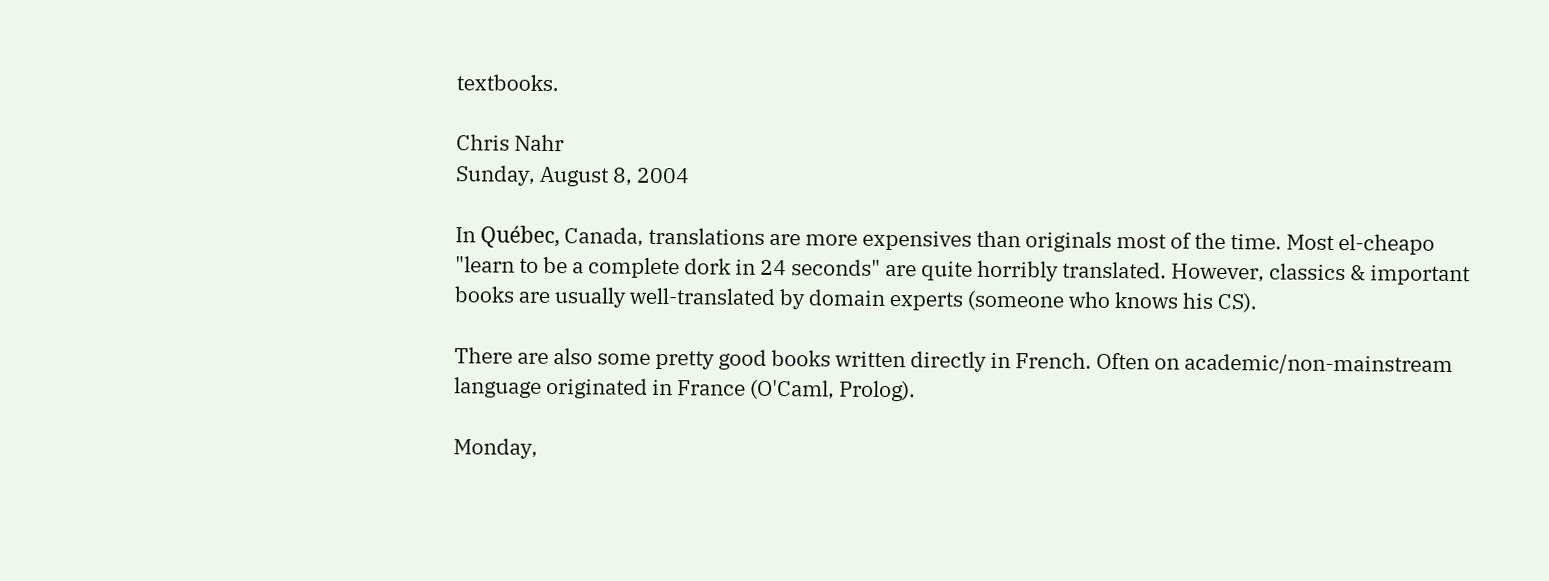textbooks.

Chris Nahr
Sunday, August 8, 2004

In Québec, Canada, translations are more expensives than originals most of the time. Most el-cheapo "learn to be a complete dork in 24 seconds" are quite horribly translated. However, classics & important books are usually well-translated by domain experts (someone who knows his CS).

There are also some pretty good books written directly in French. Often on academic/non-mainstream language originated in France (O'Caml, Prolog).

Monday,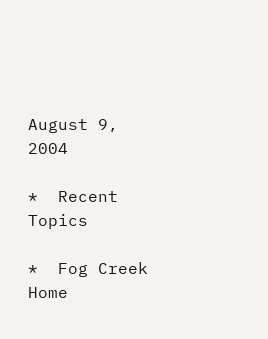August 9, 2004

*  Recent Topics

*  Fog Creek Home